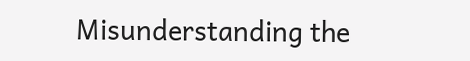Misunderstanding the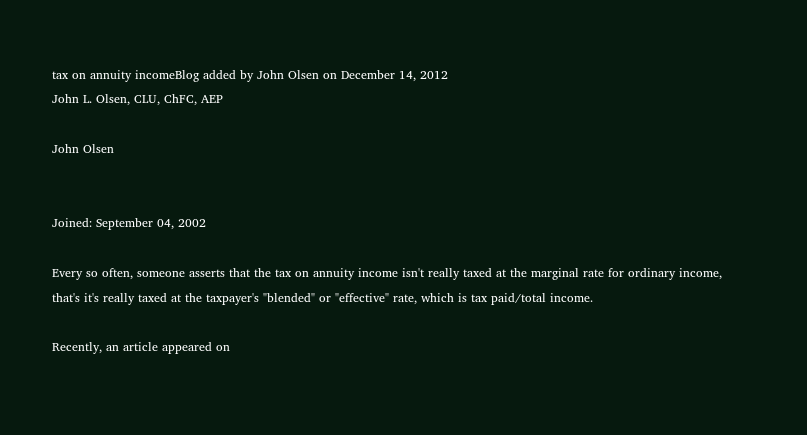tax on annuity incomeBlog added by John Olsen on December 14, 2012
John L. Olsen, CLU, ChFC, AEP

John Olsen


Joined: September 04, 2002

Every so often, someone asserts that the tax on annuity income isn't really taxed at the marginal rate for ordinary income, that's it's really taxed at the taxpayer's "blended" or "effective" rate, which is tax paid/total income.

Recently, an article appeared on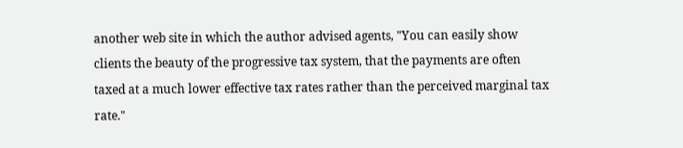another web site in which the author advised agents, "You can easily show clients the beauty of the progressive tax system, that the payments are often taxed at a much lower effective tax rates rather than the perceived marginal tax rate."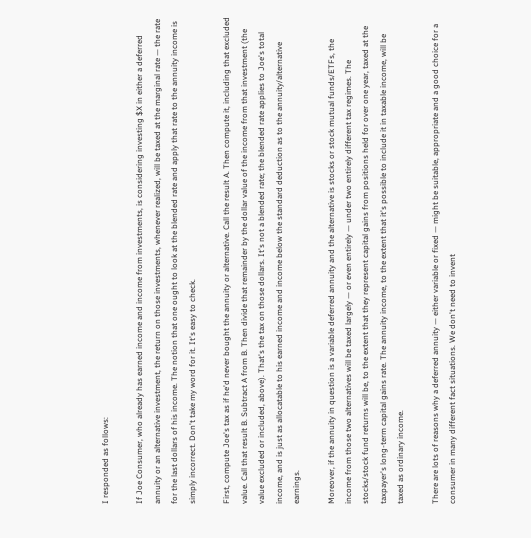I responded as follows:

If Joe Consumer, who already has earned income and income from investments, is considering investing $X in either a deferred annuity or an alternative investment, the return on those investments, whenever realized, will be taxed at the marginal rate — the rate for the last dollars of his income. The notion that one ought to look at the blended rate and apply that rate to the annuity income is simply incorrect. Don't take my word for it. It's easy to check.

First, compute Joe's tax as if he'd never bought the annuity or alternative. Call the result A. Then compute it, including that excluded value. Call that result B. Subtract A from B. Then divide that remainder by the dollar value of the income from that investment (the value excluded or included, above). That's the tax on those dollars. It's not a blended rate; the blended rate applies to Joe's total income, and is just as allocatable to his earned income and income below the standard deduction as to the annuity/alternative earnings.

Moreover, if the annuity in question is a variable deferred annuity and the alternative is stocks or stock mutual funds/ETFs, the income from those two alternatives will be taxed largely — or even entirely — under two entirely different tax regimes. The stocks/stock fund returns will be, to the extent that they represent capital gains from positions held for over one year, taxed at the taxpayer's long-term capital gains rate. The annuity income, to the extent that it's possible to include it in taxable income, will be taxed as ordinary income.

There are lots of reasons why a deferred annuity — either variable or fixed — might be suitable, appropriate and a good choice for a consumer in many different fact situations. We don't need to invent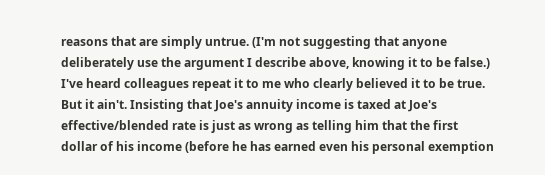reasons that are simply untrue. (I'm not suggesting that anyone deliberately use the argument I describe above, knowing it to be false.) I've heard colleagues repeat it to me who clearly believed it to be true. But it ain't. Insisting that Joe's annuity income is taxed at Joe's effective/blended rate is just as wrong as telling him that the first dollar of his income (before he has earned even his personal exemption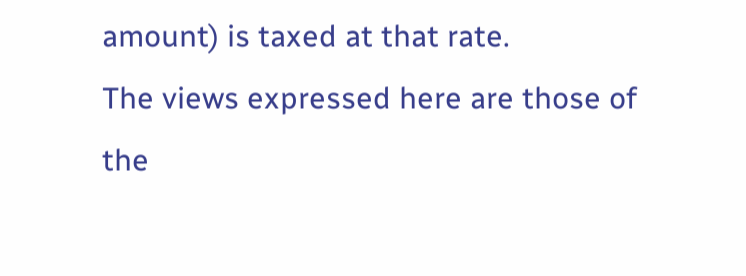amount) is taxed at that rate.
The views expressed here are those of the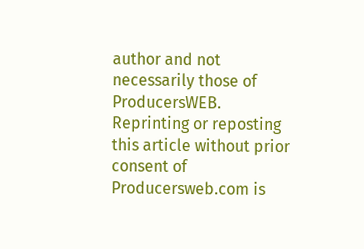author and not necessarily those of ProducersWEB.
Reprinting or reposting this article without prior consent of Producersweb.com is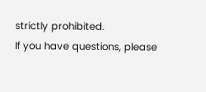strictly prohibited.
If you have questions, please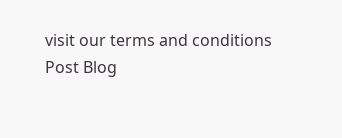visit our terms and conditions
Post Blog